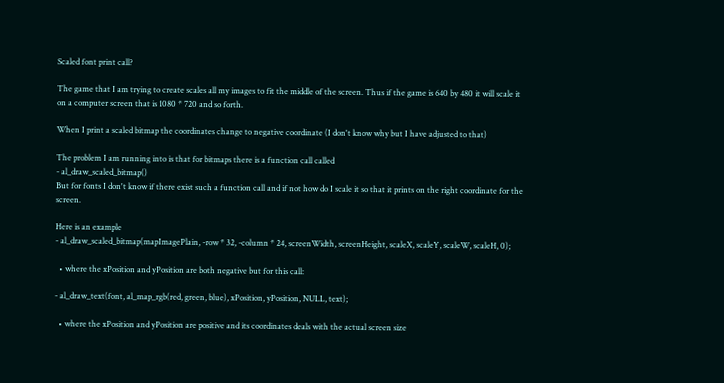Scaled font print call?

The game that I am trying to create scales all my images to fit the middle of the screen. Thus if the game is 640 by 480 it will scale it on a computer screen that is 1080 * 720 and so forth.

When I print a scaled bitmap the coordinates change to negative coordinate (I don't know why but I have adjusted to that)

The problem I am running into is that for bitmaps there is a function call called
- al_draw_scaled_bitmap()
But for fonts I don't know if there exist such a function call and if not how do I scale it so that it prints on the right coordinate for the screen.

Here is an example
- al_draw_scaled_bitmap(mapImagePlain, -row * 32, -column * 24, screenWidth, screenHeight, scaleX, scaleY, scaleW, scaleH, 0);

  • where the xPosition and yPosition are both negative but for this call:

- al_draw_text(font, al_map_rgb(red, green, blue), xPosition, yPosition, NULL, text);

  • where the xPosition and yPosition are positive and its coordinates deals with the actual screen size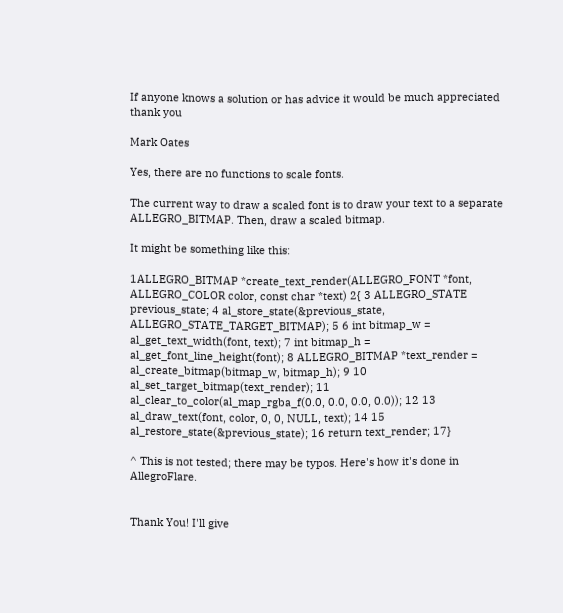If anyone knows a solution or has advice it would be much appreciated thank you

Mark Oates

Yes, there are no functions to scale fonts.

The current way to draw a scaled font is to draw your text to a separate ALLEGRO_BITMAP. Then, draw a scaled bitmap.

It might be something like this:

1ALLEGRO_BITMAP *create_text_render(ALLEGRO_FONT *font, ALLEGRO_COLOR color, const char *text) 2{ 3 ALLEGRO_STATE previous_state; 4 al_store_state(&previous_state, ALLEGRO_STATE_TARGET_BITMAP); 5 6 int bitmap_w = al_get_text_width(font, text); 7 int bitmap_h = al_get_font_line_height(font); 8 ALLEGRO_BITMAP *text_render = al_create_bitmap(bitmap_w, bitmap_h); 9 10 al_set_target_bitmap(text_render); 11 al_clear_to_color(al_map_rgba_f(0.0, 0.0, 0.0, 0.0)); 12 13 al_draw_text(font, color, 0, 0, NULL, text); 14 15 al_restore_state(&previous_state); 16 return text_render; 17}

^ This is not tested; there may be typos. Here's how it's done in AllegroFlare.


Thank You! I'll give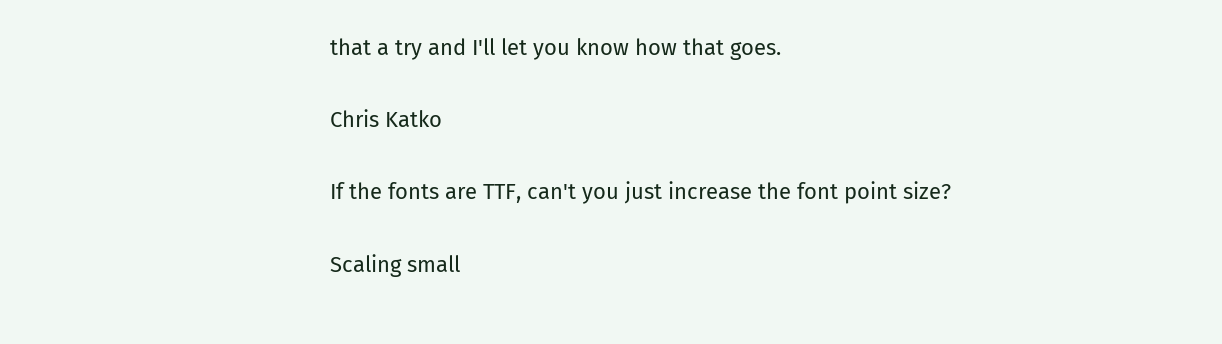that a try and I'll let you know how that goes.

Chris Katko

If the fonts are TTF, can't you just increase the font point size?

Scaling small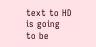text to HD is going to be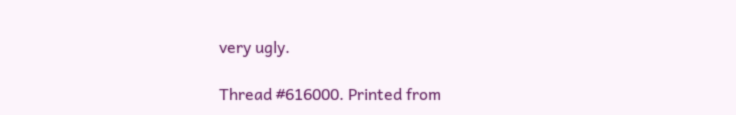very ugly.

Thread #616000. Printed from